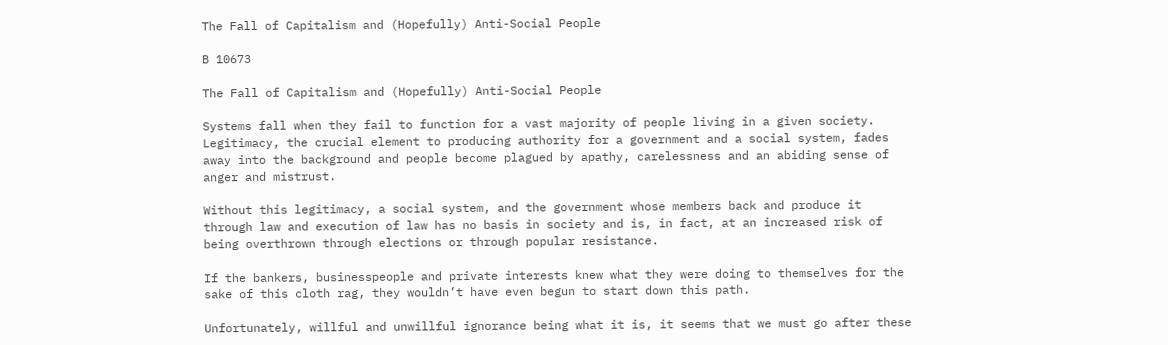The Fall of Capitalism and (Hopefully) Anti-Social People

B 10673

The Fall of Capitalism and (Hopefully) Anti-Social People

Systems fall when they fail to function for a vast majority of people living in a given society.  Legitimacy, the crucial element to producing authority for a government and a social system, fades away into the background and people become plagued by apathy, carelessness and an abiding sense of anger and mistrust.

Without this legitimacy, a social system, and the government whose members back and produce it through law and execution of law has no basis in society and is, in fact, at an increased risk of being overthrown through elections or through popular resistance.

If the bankers, businesspeople and private interests knew what they were doing to themselves for the sake of this cloth rag, they wouldn’t have even begun to start down this path.

Unfortunately, willful and unwillful ignorance being what it is, it seems that we must go after these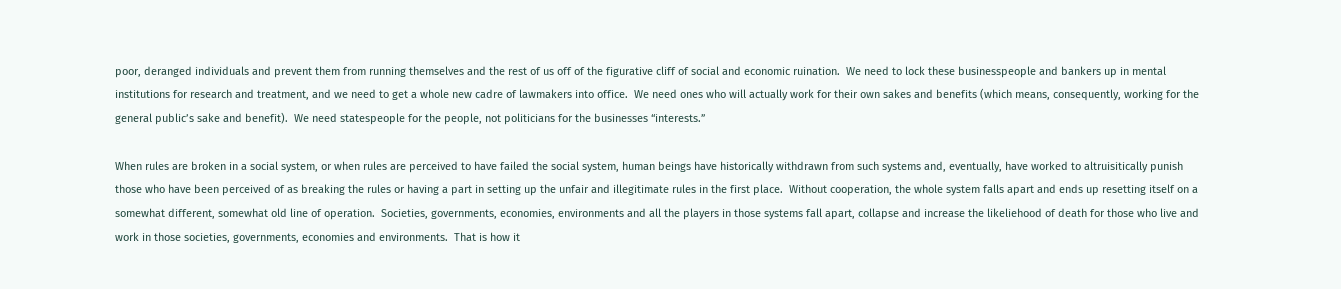poor, deranged individuals and prevent them from running themselves and the rest of us off of the figurative cliff of social and economic ruination.  We need to lock these businesspeople and bankers up in mental institutions for research and treatment, and we need to get a whole new cadre of lawmakers into office.  We need ones who will actually work for their own sakes and benefits (which means, consequently, working for the general public’s sake and benefit).  We need statespeople for the people, not politicians for the businesses “interests.”

When rules are broken in a social system, or when rules are perceived to have failed the social system, human beings have historically withdrawn from such systems and, eventually, have worked to altruisitically punish those who have been perceived of as breaking the rules or having a part in setting up the unfair and illegitimate rules in the first place.  Without cooperation, the whole system falls apart and ends up resetting itself on a somewhat different, somewhat old line of operation.  Societies, governments, economies, environments and all the players in those systems fall apart, collapse and increase the likeliehood of death for those who live and work in those societies, governments, economies and environments.  That is how it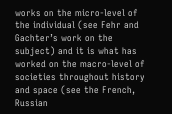works on the micro-level of the individual (see Fehr and Gachter’s work on the subject) and it is what has worked on the macro-level of societies throughout history and space (see the French, Russian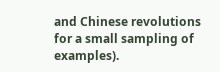and Chinese revolutions for a small sampling of examples).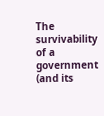The survivability of a government (and its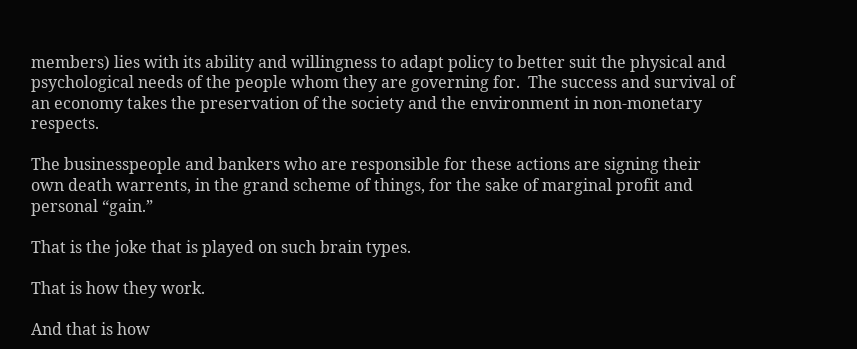members) lies with its ability and willingness to adapt policy to better suit the physical and psychological needs of the people whom they are governing for.  The success and survival of an economy takes the preservation of the society and the environment in non-monetary respects.

The businesspeople and bankers who are responsible for these actions are signing their own death warrents, in the grand scheme of things, for the sake of marginal profit and personal “gain.”

That is the joke that is played on such brain types.

That is how they work.

And that is how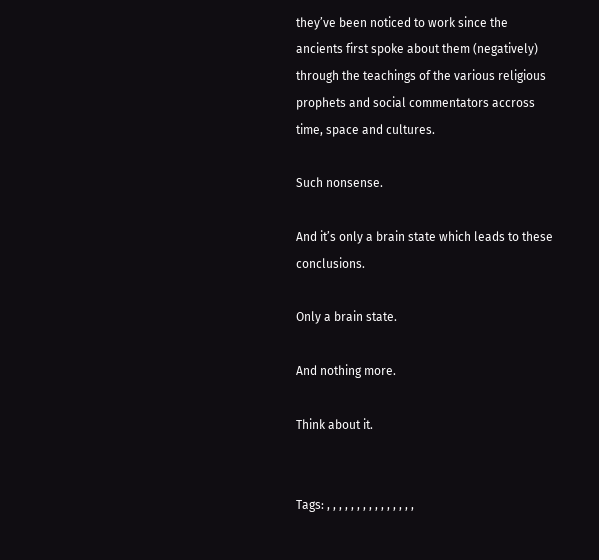they’ve been noticed to work since the ancients first spoke about them (negatively) through the teachings of the various religious prophets and social commentators accross time, space and cultures.

Such nonsense.

And it’s only a brain state which leads to these conclusions.

Only a brain state.

And nothing more.

Think about it.


Tags: , , , , , , , , , , , , , , ,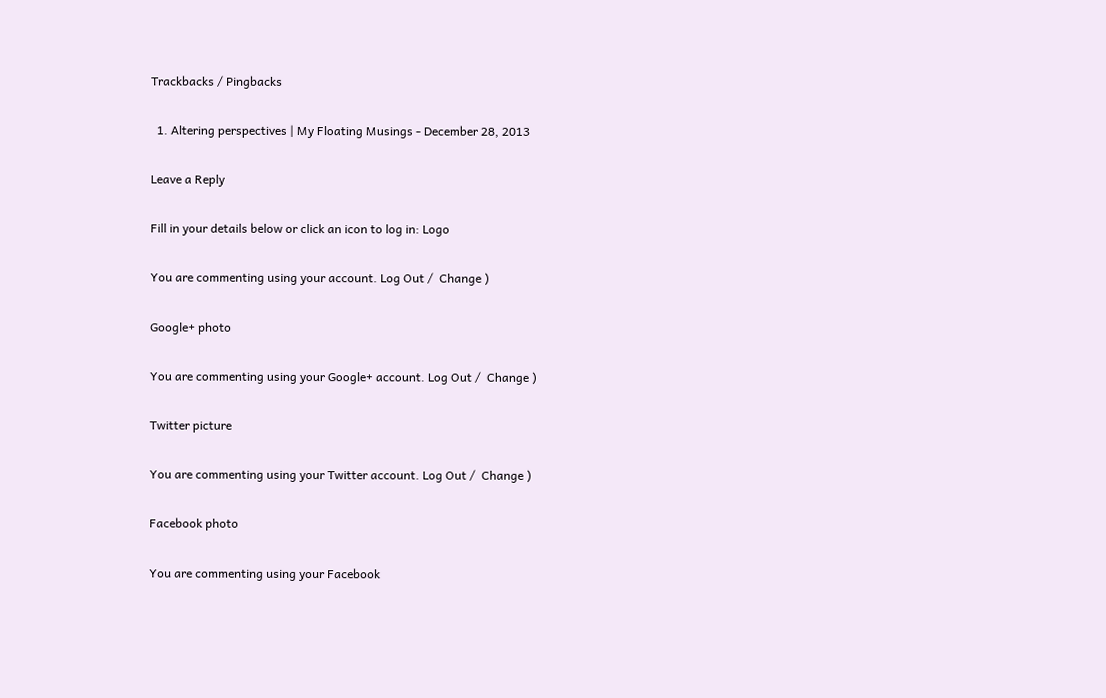Trackbacks / Pingbacks

  1. Altering perspectives | My Floating Musings - December 28, 2013

Leave a Reply

Fill in your details below or click an icon to log in: Logo

You are commenting using your account. Log Out /  Change )

Google+ photo

You are commenting using your Google+ account. Log Out /  Change )

Twitter picture

You are commenting using your Twitter account. Log Out /  Change )

Facebook photo

You are commenting using your Facebook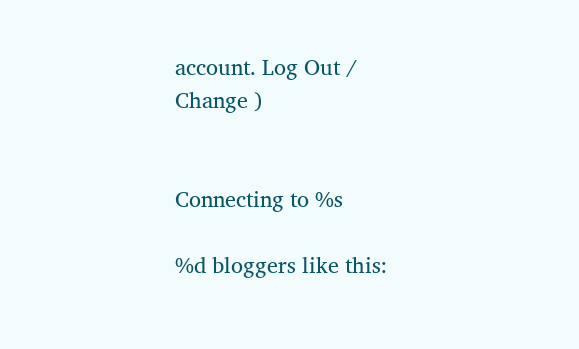account. Log Out /  Change )


Connecting to %s

%d bloggers like this: